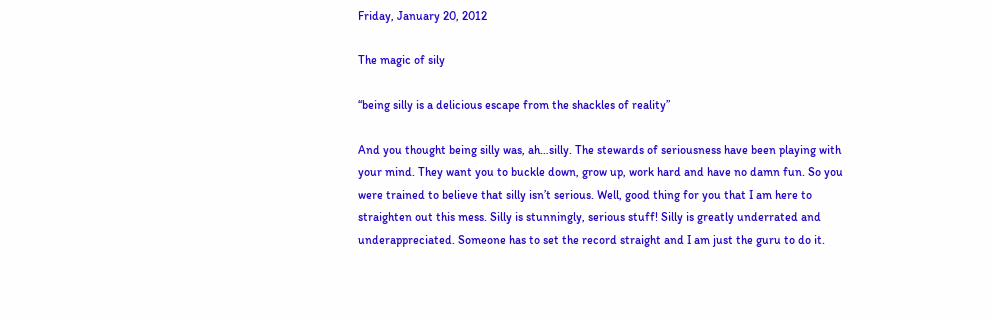Friday, January 20, 2012

The magic of sily

“being silly is a delicious escape from the shackles of reality”

And you thought being silly was, ah…silly. The stewards of seriousness have been playing with your mind. They want you to buckle down, grow up, work hard and have no damn fun. So you were trained to believe that silly isn’t serious. Well, good thing for you that I am here to straighten out this mess. Silly is stunningly, serious stuff! Silly is greatly underrated and underappreciated. Someone has to set the record straight and I am just the guru to do it.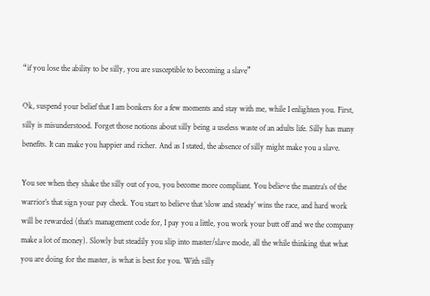“if you lose the ability to be silly, you are susceptible to becoming a slave”

Ok, suspend your belief that I am bonkers for a few moments and stay with me, while I enlighten you. First, silly is misunderstood. Forget those notions about silly being a useless waste of an adults life. Silly has many benefits. It can make you happier and richer. And as I stated, the absence of silly might make you a slave.

You see when they shake the silly out of you, you become more compliant. You believe the mantra’s of the warrior’s that sign your pay check. You start to believe that ‘slow and steady’ wins the race, and hard work will be rewarded (that’s management code for, I pay you a little, you work your butt off and we the company make a lot of money). Slowly but steadily you slip into master/slave mode, all the while thinking that what you are doing for the master, is what is best for you. With silly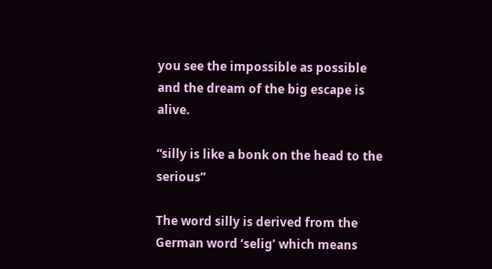you see the impossible as possible and the dream of the big escape is alive.

“silly is like a bonk on the head to the serious”

The word silly is derived from the German word ‘selig’ which means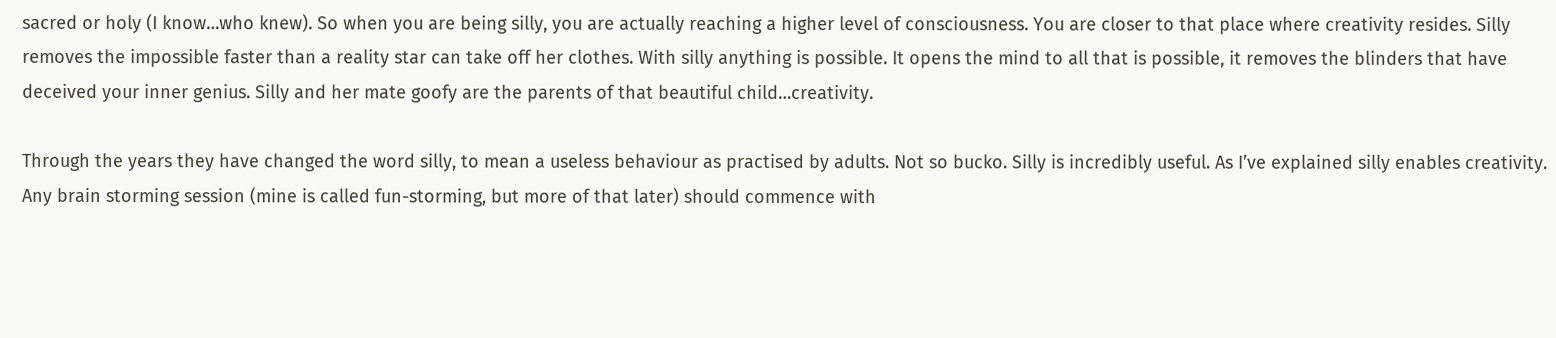sacred or holy (I know…who knew). So when you are being silly, you are actually reaching a higher level of consciousness. You are closer to that place where creativity resides. Silly removes the impossible faster than a reality star can take off her clothes. With silly anything is possible. It opens the mind to all that is possible, it removes the blinders that have deceived your inner genius. Silly and her mate goofy are the parents of that beautiful child…creativity.

Through the years they have changed the word silly, to mean a useless behaviour as practised by adults. Not so bucko. Silly is incredibly useful. As I’ve explained silly enables creativity. Any brain storming session (mine is called fun-storming, but more of that later) should commence with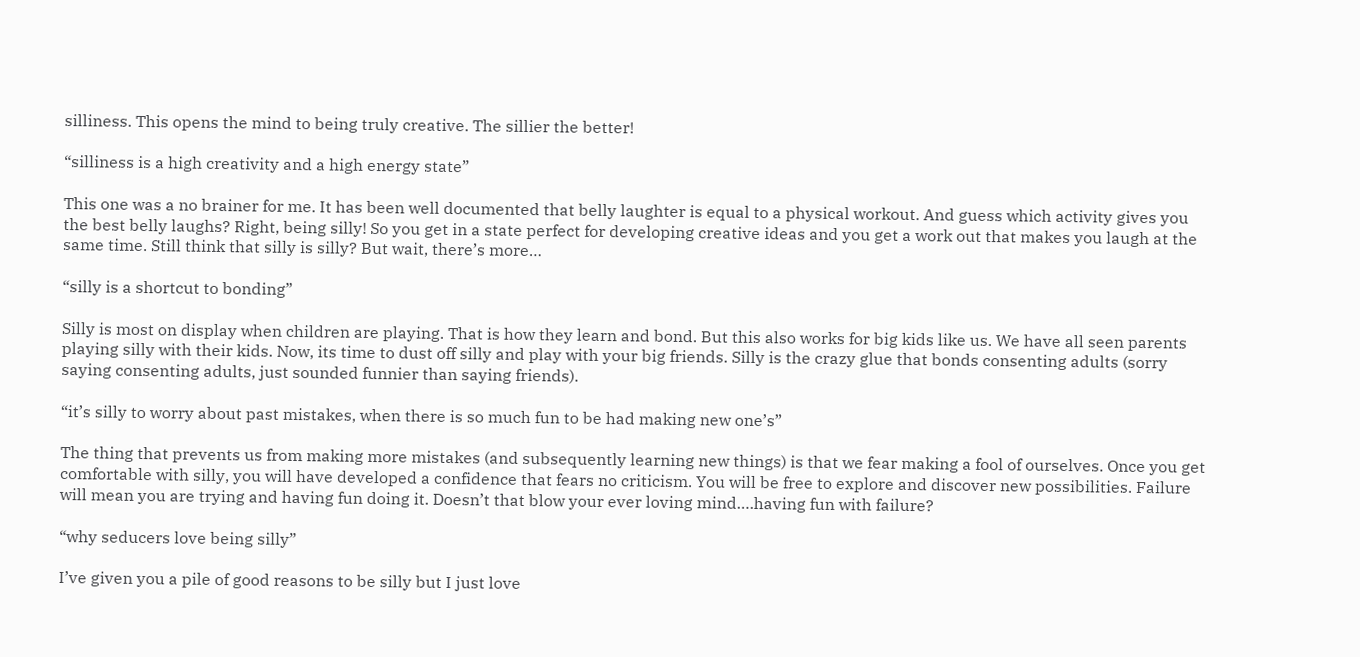silliness. This opens the mind to being truly creative. The sillier the better!

“silliness is a high creativity and a high energy state”

This one was a no brainer for me. It has been well documented that belly laughter is equal to a physical workout. And guess which activity gives you the best belly laughs? Right, being silly! So you get in a state perfect for developing creative ideas and you get a work out that makes you laugh at the same time. Still think that silly is silly? But wait, there’s more…

“silly is a shortcut to bonding”

Silly is most on display when children are playing. That is how they learn and bond. But this also works for big kids like us. We have all seen parents playing silly with their kids. Now, its time to dust off silly and play with your big friends. Silly is the crazy glue that bonds consenting adults (sorry saying consenting adults, just sounded funnier than saying friends).

“it’s silly to worry about past mistakes, when there is so much fun to be had making new one’s”

The thing that prevents us from making more mistakes (and subsequently learning new things) is that we fear making a fool of ourselves. Once you get comfortable with silly, you will have developed a confidence that fears no criticism. You will be free to explore and discover new possibilities. Failure will mean you are trying and having fun doing it. Doesn’t that blow your ever loving mind….having fun with failure?

“why seducers love being silly”

I’ve given you a pile of good reasons to be silly but I just love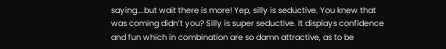saying….but wait there is more! Yep, silly is seductive. You knew that was coming didn’t you? Silly is super seductive. It displays confidence and fun which in combination are so damn attractive, as to be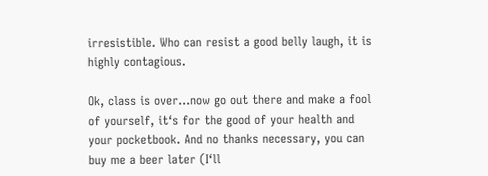irresistible. Who can resist a good belly laugh, it is highly contagious.

Ok, class is over…now go out there and make a fool of yourself, it‘s for the good of your health and your pocketbook. And no thanks necessary, you can buy me a beer later (I‘ll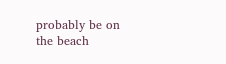probably be on the beach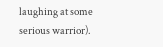laughing at some serious warrior).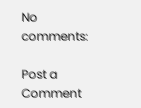No comments:

Post a Comment